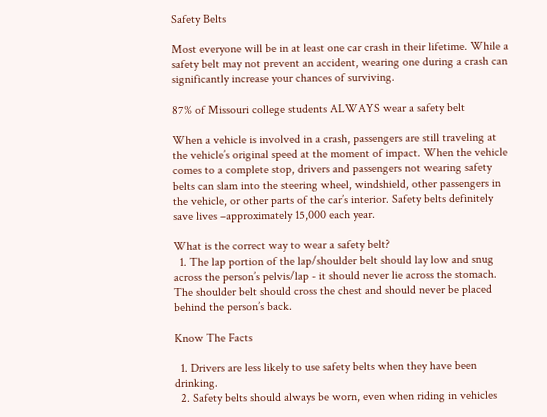Safety Belts

Most everyone will be in at least one car crash in their lifetime. While a safety belt may not prevent an accident, wearing one during a crash can significantly increase your chances of surviving.

87% of Missouri college students ALWAYS wear a safety belt

When a vehicle is involved in a crash, passengers are still traveling at the vehicle’s original speed at the moment of impact. When the vehicle comes to a complete stop, drivers and passengers not wearing safety belts can slam into the steering wheel, windshield, other passengers in the vehicle, or other parts of the car’s interior. Safety belts definitely save lives –approximately 15,000 each year.

What is the correct way to wear a safety belt?
  1. The lap portion of the lap/shoulder belt should lay low and snug across the person’s pelvis/lap - it should never lie across the stomach. The shoulder belt should cross the chest and should never be placed behind the person’s back.

Know The Facts

  1. Drivers are less likely to use safety belts when they have been drinking.
  2. Safety belts should always be worn, even when riding in vehicles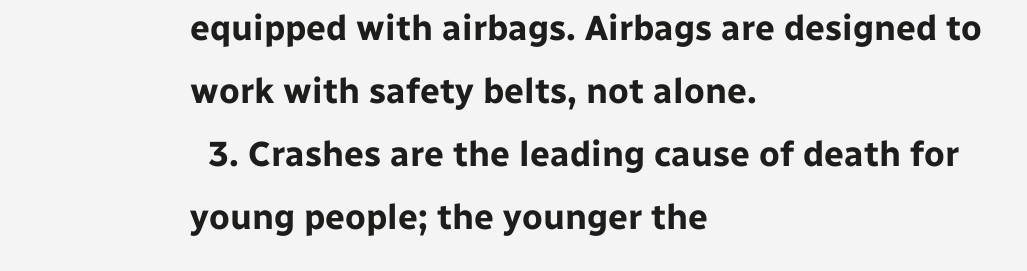equipped with airbags. Airbags are designed to work with safety belts, not alone.
  3. Crashes are the leading cause of death for young people; the younger the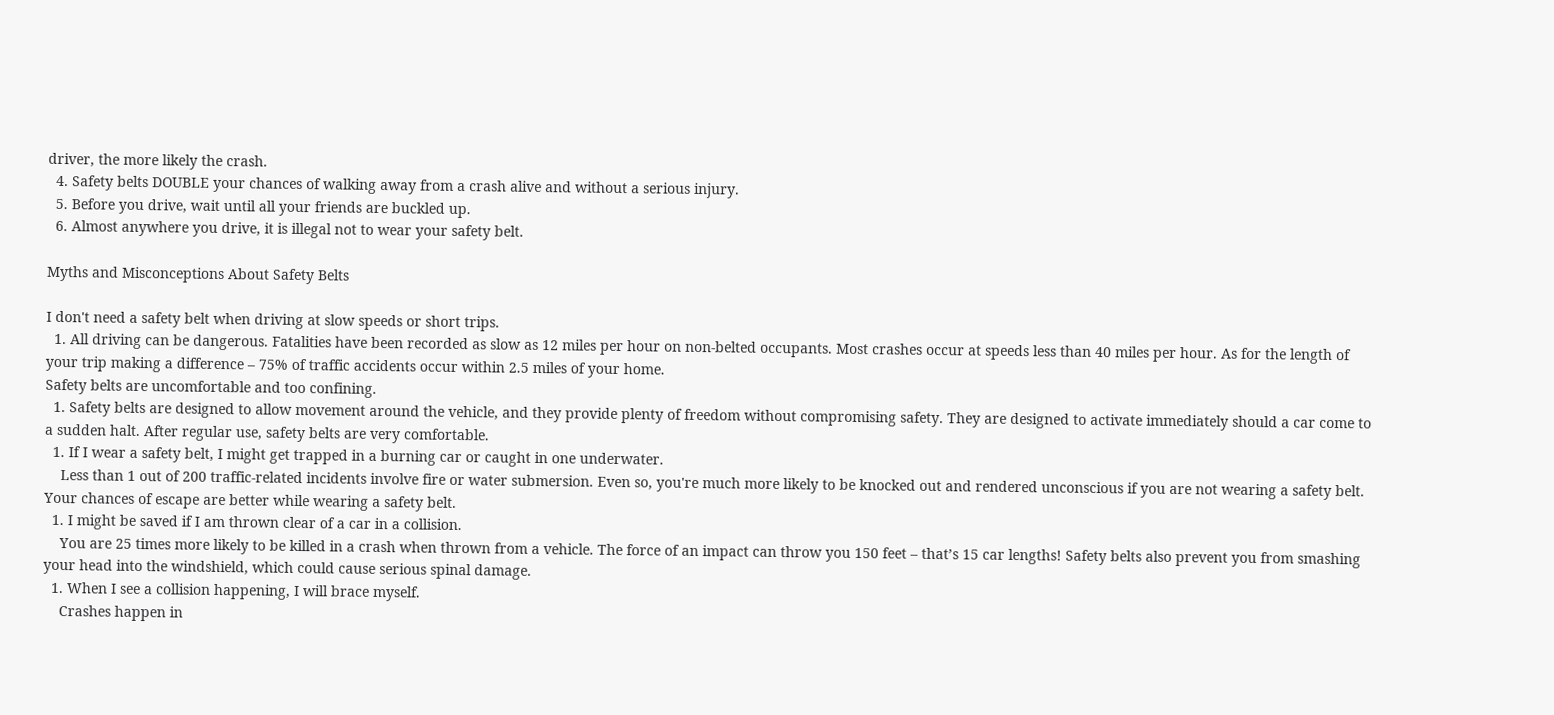driver, the more likely the crash.
  4. Safety belts DOUBLE your chances of walking away from a crash alive and without a serious injury.
  5. Before you drive, wait until all your friends are buckled up.
  6. Almost anywhere you drive, it is illegal not to wear your safety belt.

Myths and Misconceptions About Safety Belts

I don't need a safety belt when driving at slow speeds or short trips.
  1. All driving can be dangerous. Fatalities have been recorded as slow as 12 miles per hour on non-belted occupants. Most crashes occur at speeds less than 40 miles per hour. As for the length of your trip making a difference – 75% of traffic accidents occur within 2.5 miles of your home.
Safety belts are uncomfortable and too confining.
  1. Safety belts are designed to allow movement around the vehicle, and they provide plenty of freedom without compromising safety. They are designed to activate immediately should a car come to a sudden halt. After regular use, safety belts are very comfortable.
  1. If I wear a safety belt, I might get trapped in a burning car or caught in one underwater.
    Less than 1 out of 200 traffic-related incidents involve fire or water submersion. Even so, you're much more likely to be knocked out and rendered unconscious if you are not wearing a safety belt. Your chances of escape are better while wearing a safety belt.
  1. I might be saved if I am thrown clear of a car in a collision.
    You are 25 times more likely to be killed in a crash when thrown from a vehicle. The force of an impact can throw you 150 feet – that’s 15 car lengths! Safety belts also prevent you from smashing your head into the windshield, which could cause serious spinal damage.
  1. When I see a collision happening, I will brace myself.
    Crashes happen in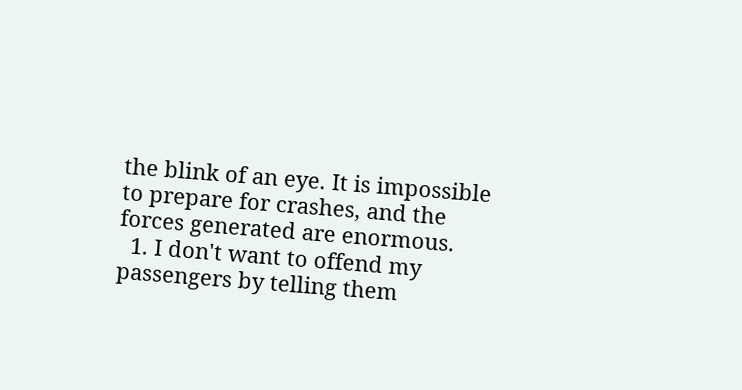the blink of an eye. It is impossible to prepare for crashes, and the forces generated are enormous.
  1. I don't want to offend my passengers by telling them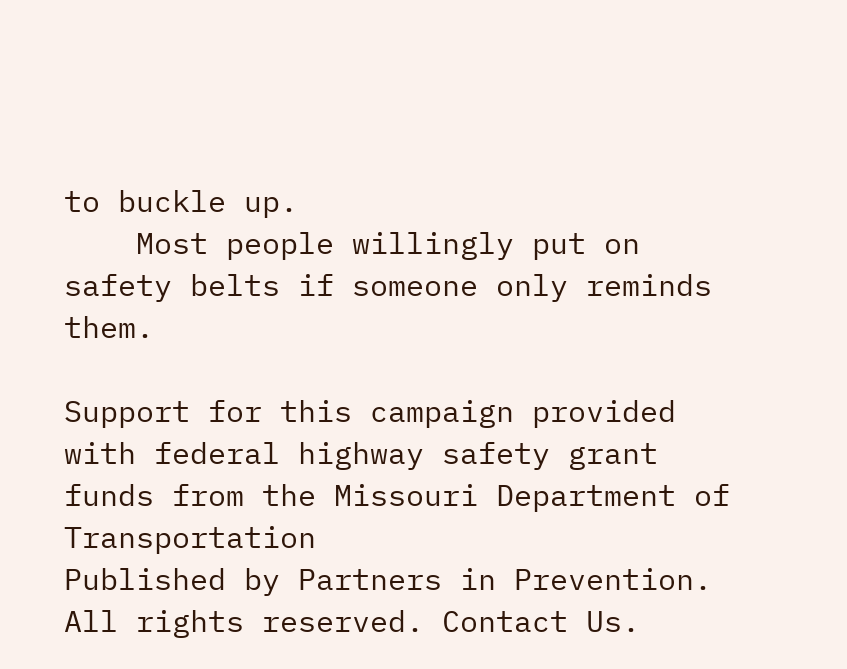to buckle up.
    Most people willingly put on safety belts if someone only reminds them.

Support for this campaign provided with federal highway safety grant funds from the Missouri Department of Transportation
Published by Partners in Prevention. All rights reserved. Contact Us.